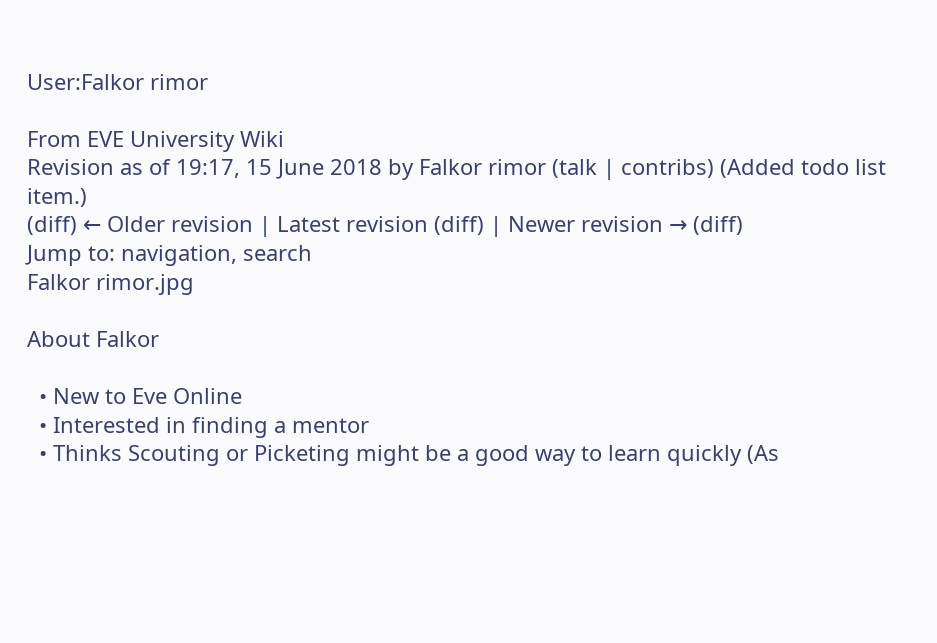User:Falkor rimor

From EVE University Wiki
Revision as of 19:17, 15 June 2018 by Falkor rimor (talk | contribs) (Added todo list item.)
(diff) ← Older revision | Latest revision (diff) | Newer revision → (diff)
Jump to: navigation, search
Falkor rimor.jpg

About Falkor

  • New to Eve Online
  • Interested in finding a mentor
  • Thinks Scouting or Picketing might be a good way to learn quickly (As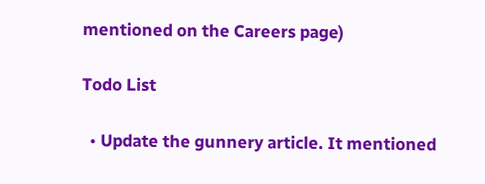mentioned on the Careers page)

Todo List

  • Update the gunnery article. It mentioned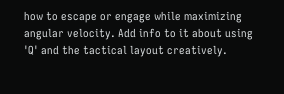how to escape or engage while maximizing angular velocity. Add info to it about using 'Q' and the tactical layout creatively.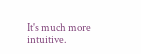It's much more intuitive.